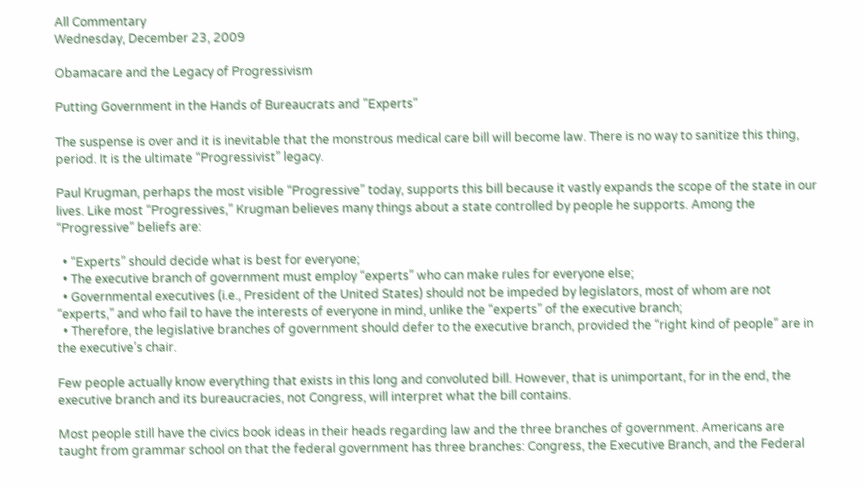All Commentary
Wednesday, December 23, 2009

Obamacare and the Legacy of Progressivism

Putting Government in the Hands of Bureaucrats and "Experts"

The suspense is over and it is inevitable that the monstrous medical care bill will become law. There is no way to sanitize this thing, period. It is the ultimate “Progressivist” legacy.

Paul Krugman, perhaps the most visible “Progressive” today, supports this bill because it vastly expands the scope of the state in our lives. Like most “Progressives,” Krugman believes many things about a state controlled by people he supports. Among the “Progressive” beliefs are:

  • “Experts” should decide what is best for everyone;
  • The executive branch of government must employ “experts” who can make rules for everyone else;
  • Governmental executives (i.e., President of the United States) should not be impeded by legislators, most of whom are not “experts,” and who fail to have the interests of everyone in mind, unlike the “experts” of the executive branch;
  • Therefore, the legislative branches of government should defer to the executive branch, provided the “right kind of people” are in the executive’s chair.

Few people actually know everything that exists in this long and convoluted bill. However, that is unimportant, for in the end, the executive branch and its bureaucracies, not Congress, will interpret what the bill contains.

Most people still have the civics book ideas in their heads regarding law and the three branches of government. Americans are taught from grammar school on that the federal government has three branches: Congress, the Executive Branch, and the Federal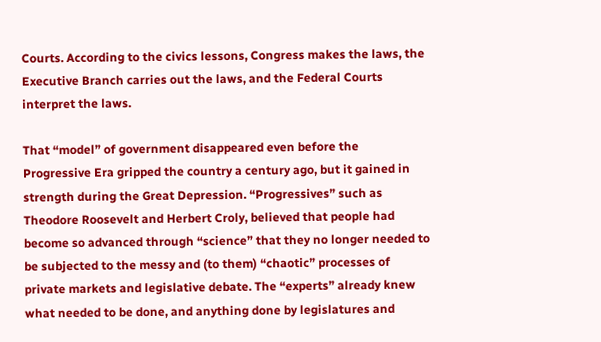Courts. According to the civics lessons, Congress makes the laws, the Executive Branch carries out the laws, and the Federal Courts interpret the laws.

That “model” of government disappeared even before the Progressive Era gripped the country a century ago, but it gained in strength during the Great Depression. “Progressives” such as Theodore Roosevelt and Herbert Croly, believed that people had become so advanced through “science” that they no longer needed to be subjected to the messy and (to them) “chaotic” processes of private markets and legislative debate. The “experts” already knew what needed to be done, and anything done by legislatures and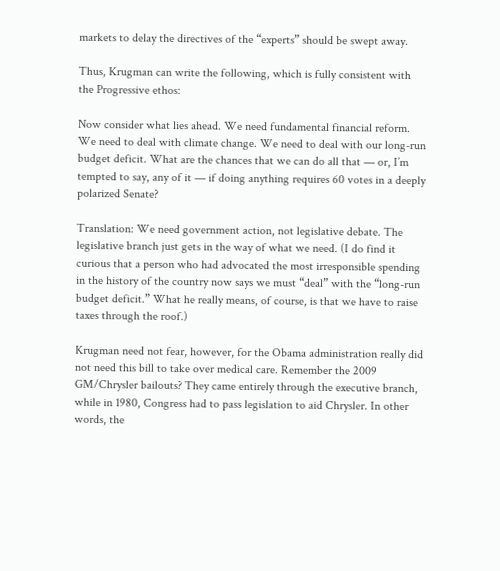markets to delay the directives of the “experts” should be swept away.

Thus, Krugman can write the following, which is fully consistent with the Progressive ethos:

Now consider what lies ahead. We need fundamental financial reform. We need to deal with climate change. We need to deal with our long-run budget deficit. What are the chances that we can do all that — or, I’m tempted to say, any of it — if doing anything requires 60 votes in a deeply polarized Senate?

Translation: We need government action, not legislative debate. The legislative branch just gets in the way of what we need. (I do find it curious that a person who had advocated the most irresponsible spending in the history of the country now says we must “deal” with the “long-run budget deficit.” What he really means, of course, is that we have to raise taxes through the roof.)

Krugman need not fear, however, for the Obama administration really did not need this bill to take over medical care. Remember the 2009 GM/Chrysler bailouts? They came entirely through the executive branch, while in 1980, Congress had to pass legislation to aid Chrysler. In other words, the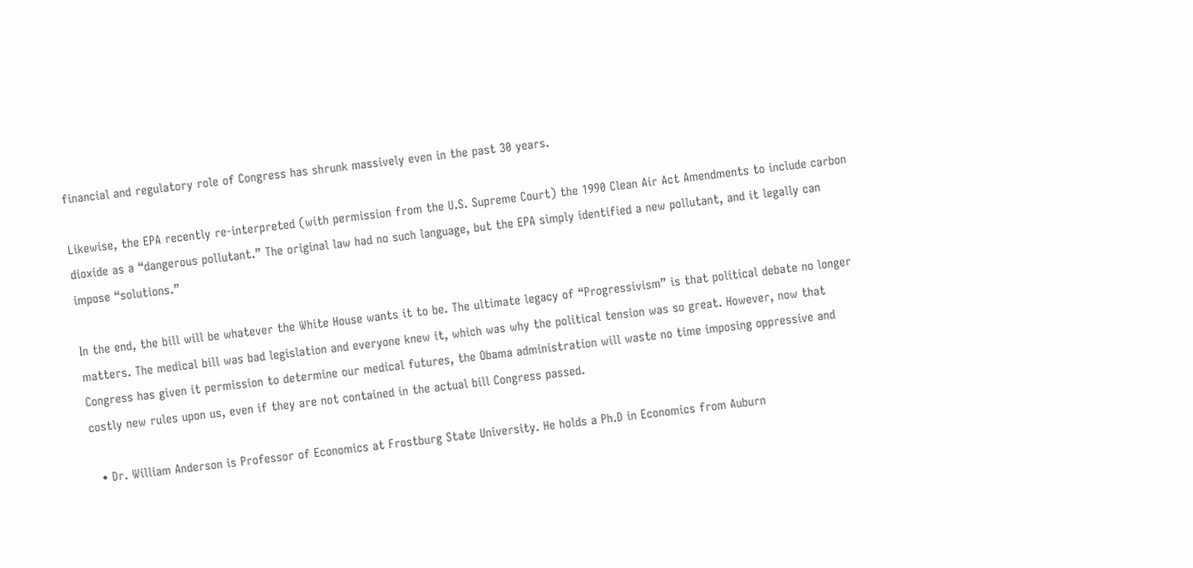financial and regulatory role of Congress has shrunk massively even in the past 30 years.

Likewise, the EPA recently re-interpreted (with permission from the U.S. Supreme Court) the 1990 Clean Air Act Amendments to include carbon dioxide as a “dangerous pollutant.” The original law had no such language, but the EPA simply identified a new pollutant, and it legally can impose “solutions.”

In the end, the bill will be whatever the White House wants it to be. The ultimate legacy of “Progressivism” is that political debate no longer matters. The medical bill was bad legislation and everyone knew it, which was why the political tension was so great. However, now that Congress has given it permission to determine our medical futures, the Obama administration will waste no time imposing oppressive and costly new rules upon us, even if they are not contained in the actual bill Congress passed.

  • Dr. William Anderson is Professor of Economics at Frostburg State University. He holds a Ph.D in Economics from Auburn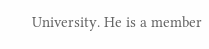University. He is a member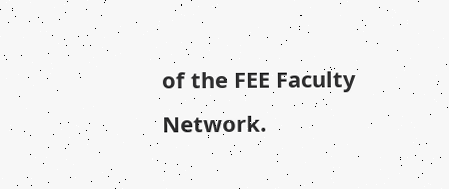of the FEE Faculty Network.